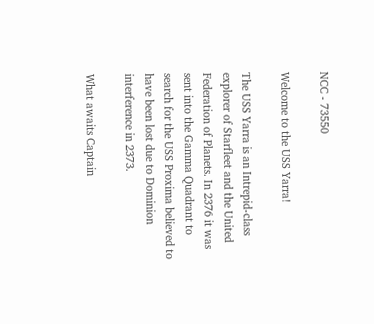NCC - 73550

Welcome to the USS Yarra!

The USS Yarra is an Intrepid-class explorer of Starfleet and the United Federation of Planets. In 2376 it was sent into the Gamma Quadrant to search for the USS Proxima believed to have been lost due to Dominion interference in 2373.

What awaits Captain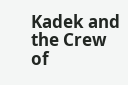Kadek and the Crew of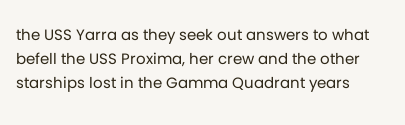the USS Yarra as they seek out answers to what befell the USS Proxima, her crew and the other starships lost in the Gamma Quadrant years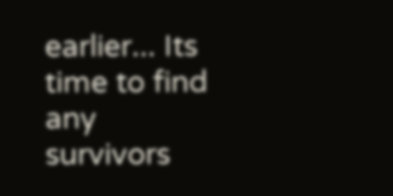earlier... Its time to find any survivors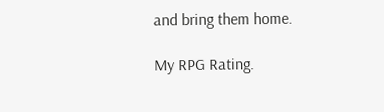and bring them home.

My RPG Rating.